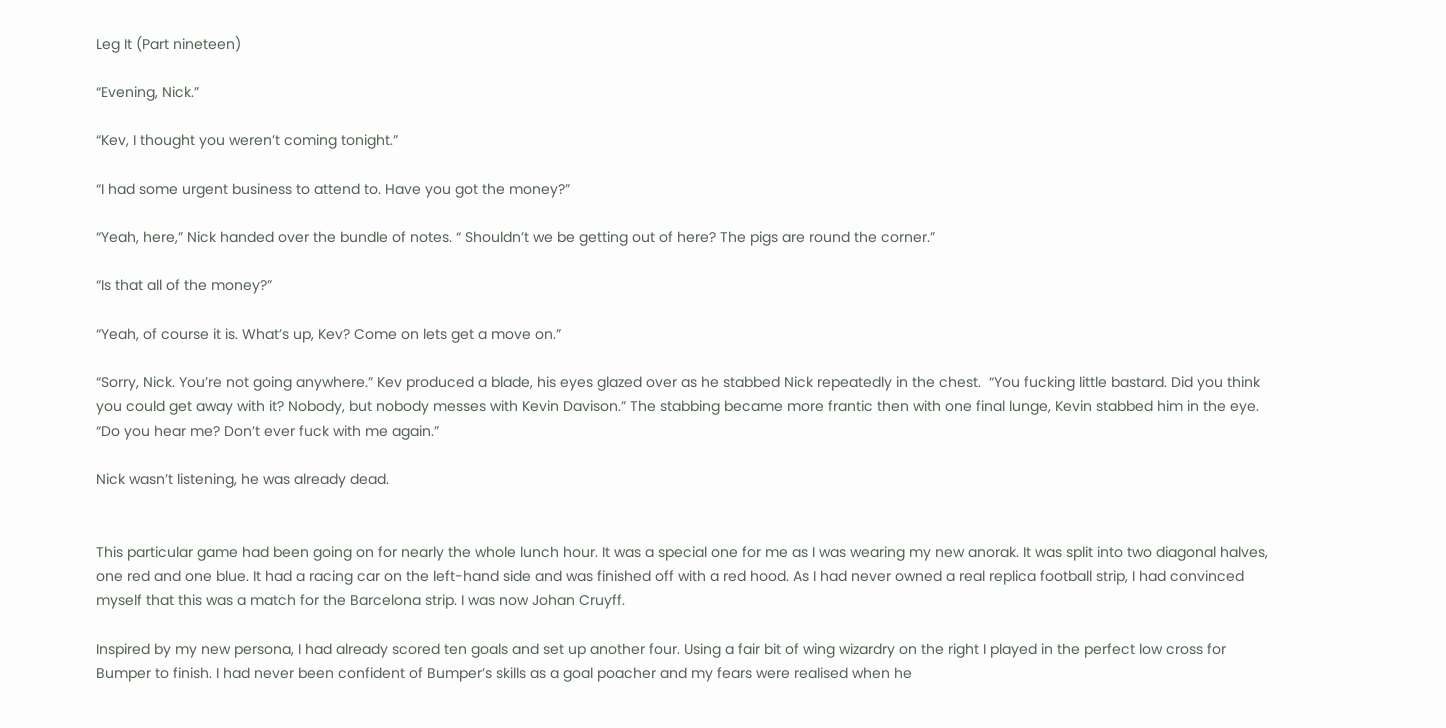Leg It (Part nineteen)

“Evening, Nick.”

“Kev, I thought you weren’t coming tonight.”

“I had some urgent business to attend to. Have you got the money?”

“Yeah, here,” Nick handed over the bundle of notes. “ Shouldn’t we be getting out of here? The pigs are round the corner.”

“Is that all of the money?”

“Yeah, of course it is. What’s up, Kev? Come on lets get a move on.”

“Sorry, Nick. You’re not going anywhere.” Kev produced a blade, his eyes glazed over as he stabbed Nick repeatedly in the chest.  “You fucking little bastard. Did you think you could get away with it? Nobody, but nobody messes with Kevin Davison.” The stabbing became more frantic then with one final lunge, Kevin stabbed him in the eye. “Do you hear me? Don’t ever fuck with me again.”

Nick wasn’t listening, he was already dead.


This particular game had been going on for nearly the whole lunch hour. It was a special one for me as I was wearing my new anorak. It was split into two diagonal halves, one red and one blue. It had a racing car on the left-hand side and was finished off with a red hood. As I had never owned a real replica football strip, I had convinced myself that this was a match for the Barcelona strip. I was now Johan Cruyff.

Inspired by my new persona, I had already scored ten goals and set up another four. Using a fair bit of wing wizardry on the right I played in the perfect low cross for Bumper to finish. I had never been confident of Bumper’s skills as a goal poacher and my fears were realised when he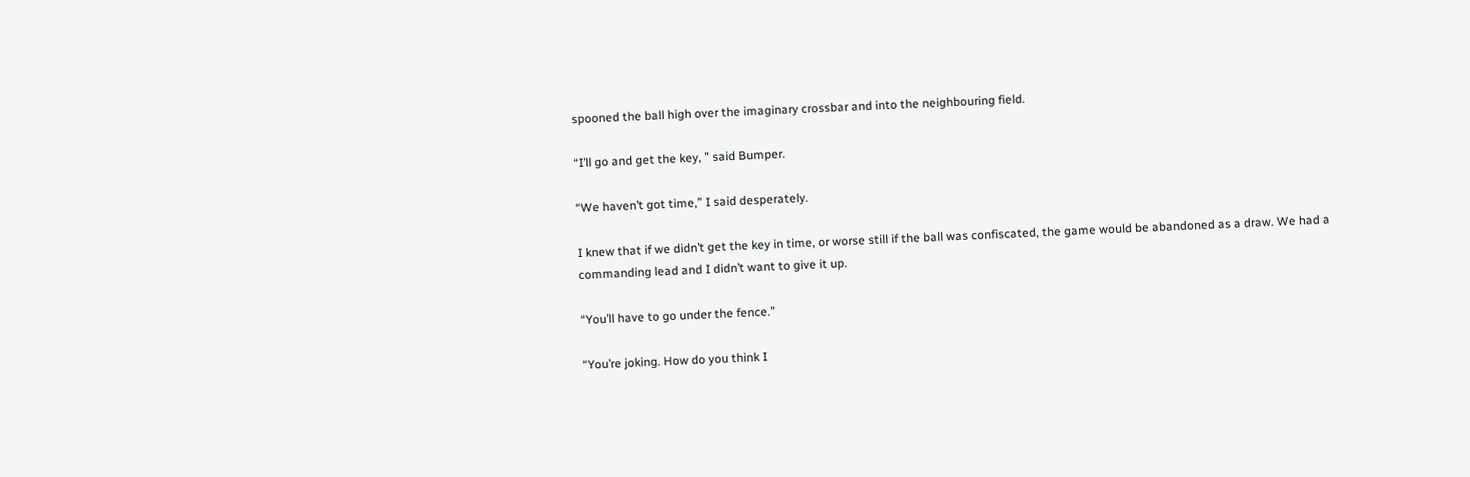spooned the ball high over the imaginary crossbar and into the neighbouring field.

“I’ll go and get the key, ” said Bumper.

“We haven’t got time,” I said desperately.

I knew that if we didn’t get the key in time, or worse still if the ball was confiscated, the game would be abandoned as a draw. We had a commanding lead and I didn’t want to give it up.

“You’ll have to go under the fence.”

“You’re joking. How do you think I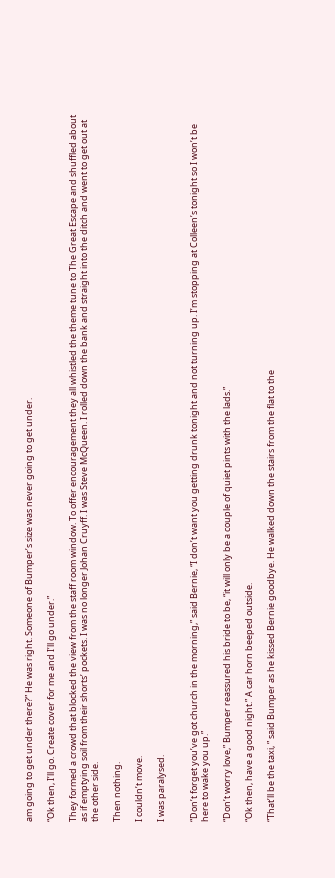am going to get under there?” He was right. Someone of Bumper’s size was never going to get under.

“Ok then, I’ll go. Create cover for me and I’ll go under.”

They formed a crowd that blocked the view from the staff room window. To offer encouragement they all whistled the theme tune to The Great Escape and shuffled about as if emptying soil from their shorts’ pockets. I was no longer Johan Cruyff. I was Steve McQueen. I rolled down the bank and straight into the ditch and went to get out at the other side.

Then nothing.

I couldn’t move.

I was paralysed.


“Don’t forget you’ve got church in the morning,” said Bernie, “I don’t want you getting drunk tonight and not turning up. I’m stopping at Colleen’s tonight so I won’t be here to wake you up.”

“Don’t worry love,” Bumper reassured his bride to be, “it will only be a couple of quiet pints with the lads.”

“Ok then, have a good night.” A car horn beeped outside.

“That’ll be the taxi, ” said Bumper as he kissed Bernie goodbye. He walked down the stairs from the flat to the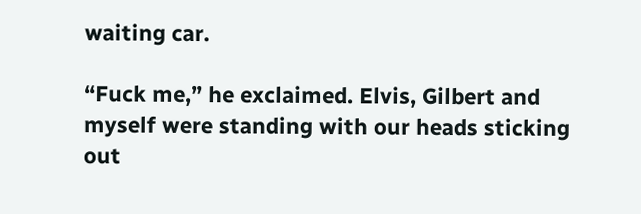waiting car.

“Fuck me,” he exclaimed. Elvis, Gilbert and myself were standing with our heads sticking out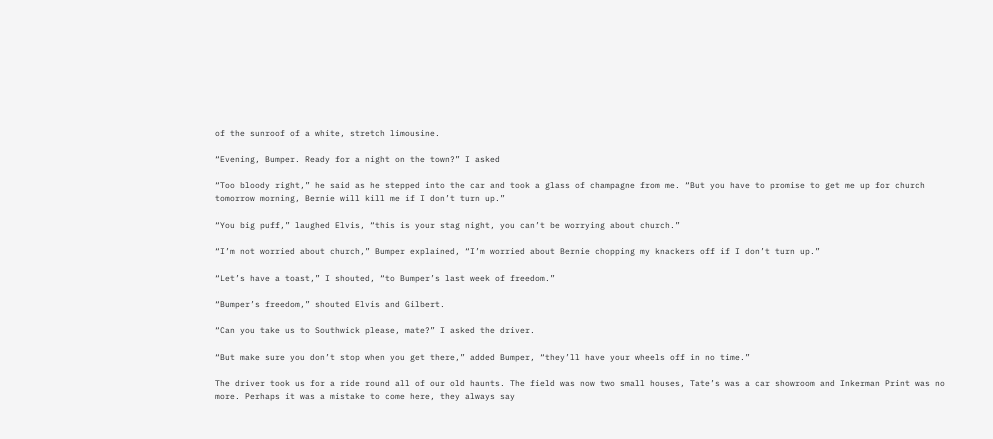of the sunroof of a white, stretch limousine.

“Evening, Bumper. Ready for a night on the town?” I asked

“Too bloody right,” he said as he stepped into the car and took a glass of champagne from me. “But you have to promise to get me up for church tomorrow morning, Bernie will kill me if I don’t turn up.”

“You big puff,” laughed Elvis, “this is your stag night, you can’t be worrying about church.”

“I’m not worried about church,” Bumper explained, “I’m worried about Bernie chopping my knackers off if I don’t turn up.”

“Let’s have a toast,” I shouted, “to Bumper’s last week of freedom.”

“Bumper’s freedom,” shouted Elvis and Gilbert.

“Can you take us to Southwick please, mate?” I asked the driver.

“But make sure you don’t stop when you get there,” added Bumper, “they’ll have your wheels off in no time.”

The driver took us for a ride round all of our old haunts. The field was now two small houses, Tate’s was a car showroom and Inkerman Print was no more. Perhaps it was a mistake to come here, they always say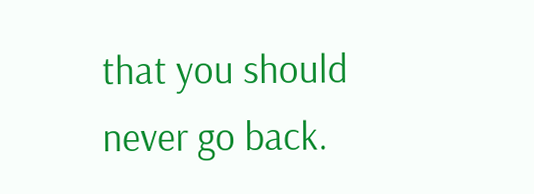that you should never go back.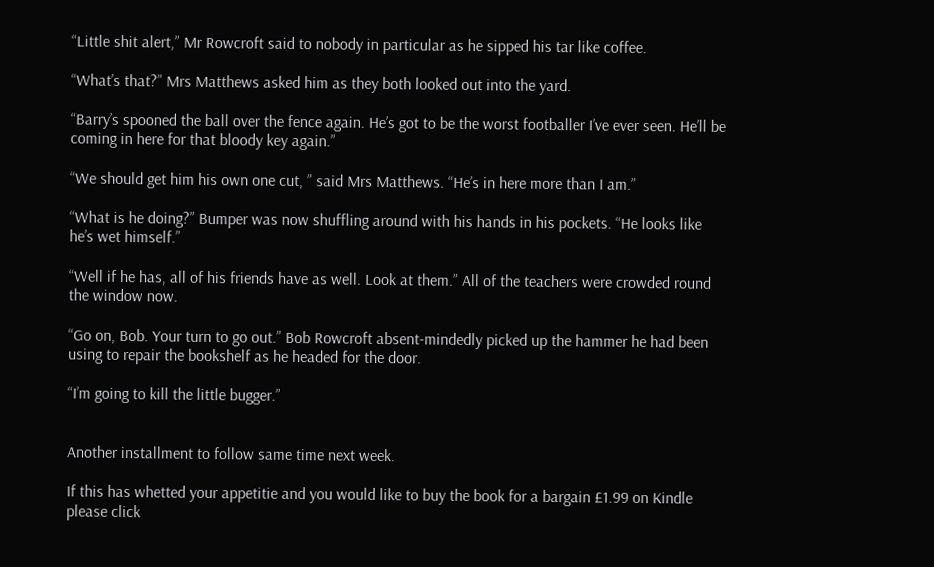“Little shit alert,” Mr Rowcroft said to nobody in particular as he sipped his tar like coffee.

“What’s that?” Mrs Matthews asked him as they both looked out into the yard.

“Barry’s spooned the ball over the fence again. He’s got to be the worst footballer I’ve ever seen. He’ll be coming in here for that bloody key again.”

“We should get him his own one cut, ” said Mrs Matthews. “He’s in here more than I am.”

“What is he doing?” Bumper was now shuffling around with his hands in his pockets. “He looks like he’s wet himself.”

“Well if he has, all of his friends have as well. Look at them.” All of the teachers were crowded round the window now.

“Go on, Bob. Your turn to go out.” Bob Rowcroft absent-mindedly picked up the hammer he had been using to repair the bookshelf as he headed for the door.

“I’m going to kill the little bugger.”


Another installment to follow same time next week.

If this has whetted your appetitie and you would like to buy the book for a bargain £1.99 on Kindle please click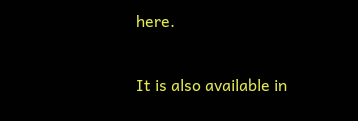here.

It is also available in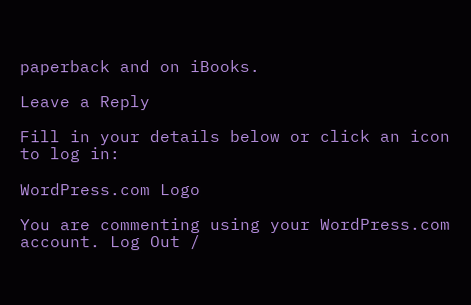paperback and on iBooks.

Leave a Reply

Fill in your details below or click an icon to log in:

WordPress.com Logo

You are commenting using your WordPress.com account. Log Out /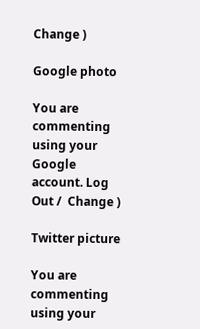Change )

Google photo

You are commenting using your Google account. Log Out /  Change )

Twitter picture

You are commenting using your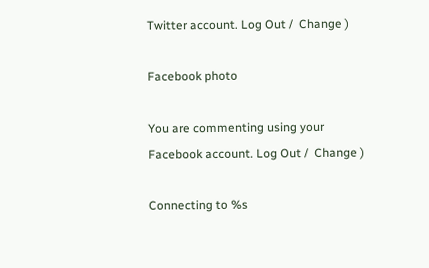Twitter account. Log Out /  Change )

Facebook photo

You are commenting using your Facebook account. Log Out /  Change )

Connecting to %s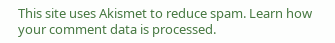This site uses Akismet to reduce spam. Learn how your comment data is processed.